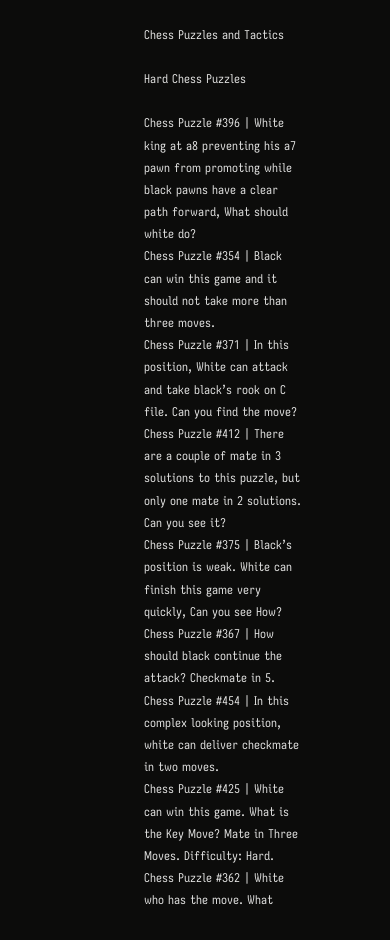Chess Puzzles and Tactics

Hard Chess Puzzles

Chess Puzzle #396 | White king at a8 preventing his a7 pawn from promoting while black pawns have a clear path forward, What should white do?
Chess Puzzle #354 | Black can win this game and it should not take more than three moves.
Chess Puzzle #371 | In this position, White can attack and take black’s rook on C file. Can you find the move?
Chess Puzzle #412 | There are a couple of mate in 3 solutions to this puzzle, but only one mate in 2 solutions. Can you see it?
Chess Puzzle #375 | Black’s position is weak. White can finish this game very quickly, Can you see How?
Chess Puzzle #367 | How should black continue the attack? Checkmate in 5.
Chess Puzzle #454 | In this complex looking position, white can deliver checkmate in two moves.
Chess Puzzle #425 | White can win this game. What is the Key Move? Mate in Three Moves. Difficulty: Hard.
Chess Puzzle #362 | White who has the move. What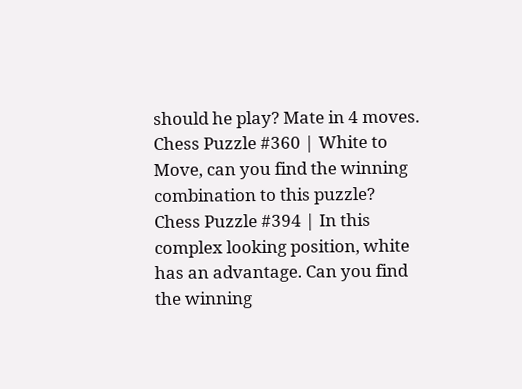should he play? Mate in 4 moves.
Chess Puzzle #360 | White to Move, can you find the winning combination to this puzzle?
Chess Puzzle #394 | In this complex looking position, white has an advantage. Can you find the winning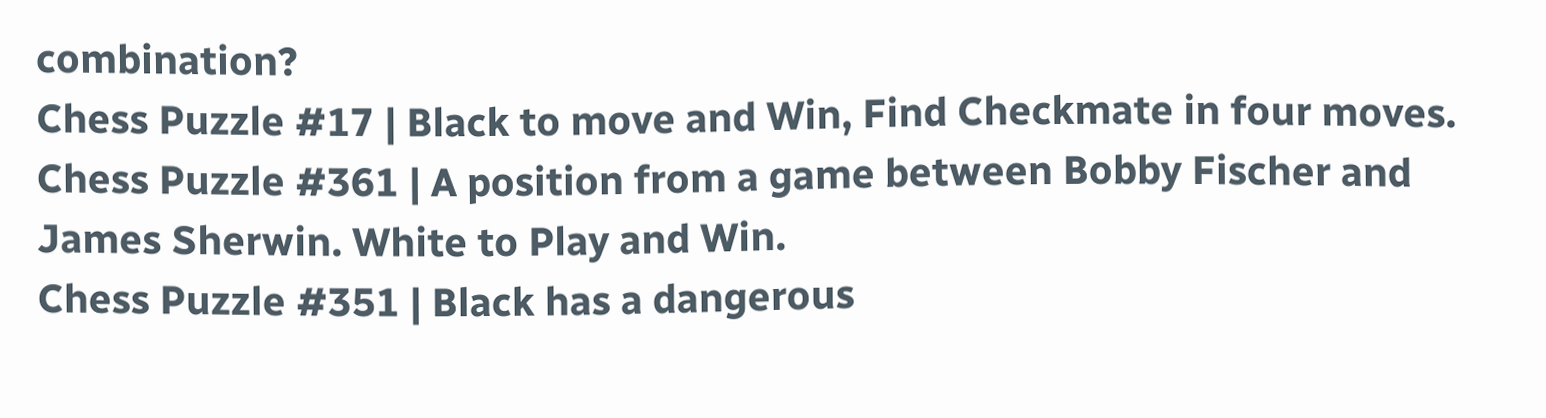combination?
Chess Puzzle #17 | Black to move and Win, Find Checkmate in four moves.
Chess Puzzle #361 | A position from a game between Bobby Fischer and James Sherwin. White to Play and Win.
Chess Puzzle #351 | Black has a dangerous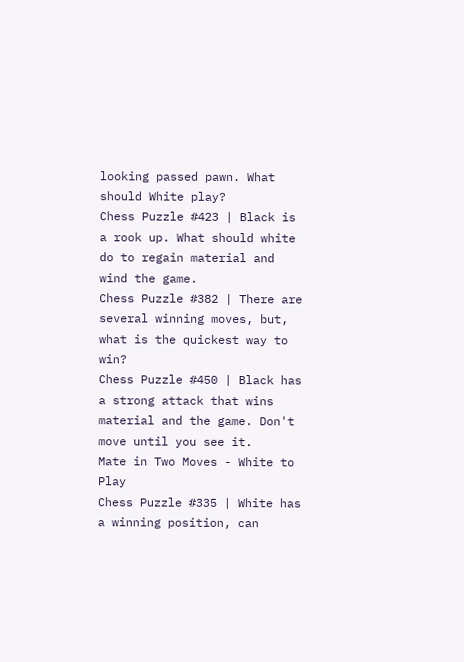looking passed pawn. What should White play?
Chess Puzzle #423 | Black is a rook up. What should white do to regain material and wind the game.
Chess Puzzle #382 | There are several winning moves, but, what is the quickest way to win?
Chess Puzzle #450 | Black has a strong attack that wins material and the game. Don't move until you see it.
Mate in Two Moves - White to Play
Chess Puzzle #335 | White has a winning position, can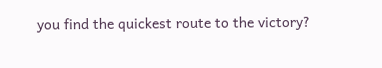you find the quickest route to the victory?